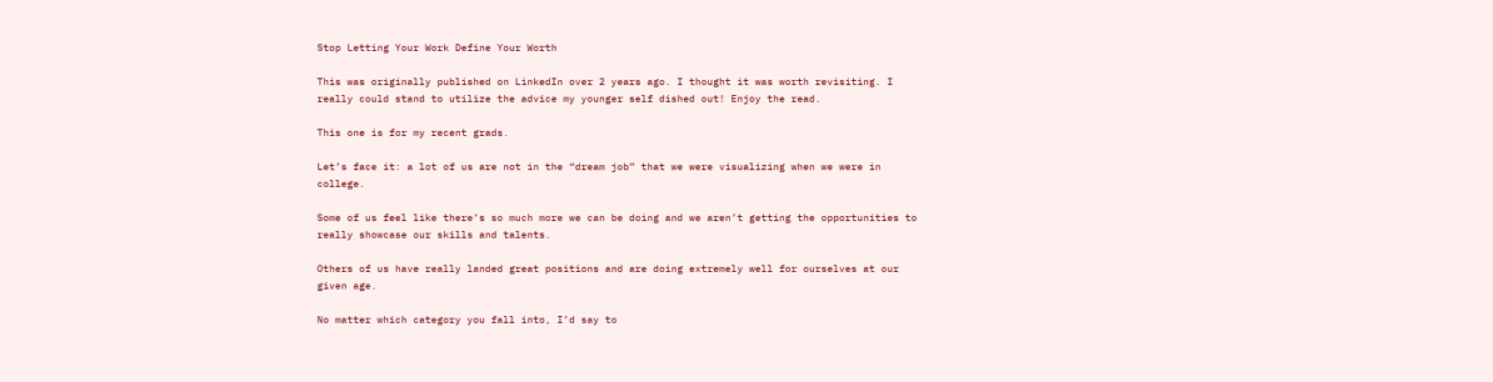Stop Letting Your Work Define Your Worth

This was originally published on LinkedIn over 2 years ago. I thought it was worth revisiting. I really could stand to utilize the advice my younger self dished out! Enjoy the read.

This one is for my recent grads.

Let’s face it: a lot of us are not in the “dream job” that we were visualizing when we were in college.

Some of us feel like there’s so much more we can be doing and we aren’t getting the opportunities to really showcase our skills and talents.

Others of us have really landed great positions and are doing extremely well for ourselves at our given age.

No matter which category you fall into, I’d say to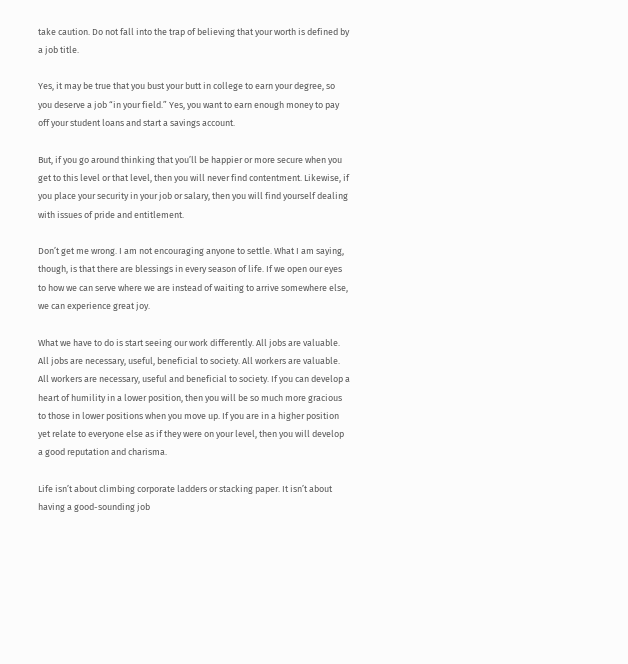take caution. Do not fall into the trap of believing that your worth is defined by a job title.

Yes, it may be true that you bust your butt in college to earn your degree, so you deserve a job “in your field.” Yes, you want to earn enough money to pay off your student loans and start a savings account.

But, if you go around thinking that you’ll be happier or more secure when you get to this level or that level, then you will never find contentment. Likewise, if you place your security in your job or salary, then you will find yourself dealing with issues of pride and entitlement.

Don’t get me wrong. I am not encouraging anyone to settle. What I am saying, though, is that there are blessings in every season of life. If we open our eyes to how we can serve where we are instead of waiting to arrive somewhere else, we can experience great joy.

What we have to do is start seeing our work differently. All jobs are valuable. All jobs are necessary, useful, beneficial to society. All workers are valuable. All workers are necessary, useful and beneficial to society. If you can develop a heart of humility in a lower position, then you will be so much more gracious to those in lower positions when you move up. If you are in a higher position yet relate to everyone else as if they were on your level, then you will develop a good reputation and charisma.

Life isn’t about climbing corporate ladders or stacking paper. It isn’t about having a good-sounding job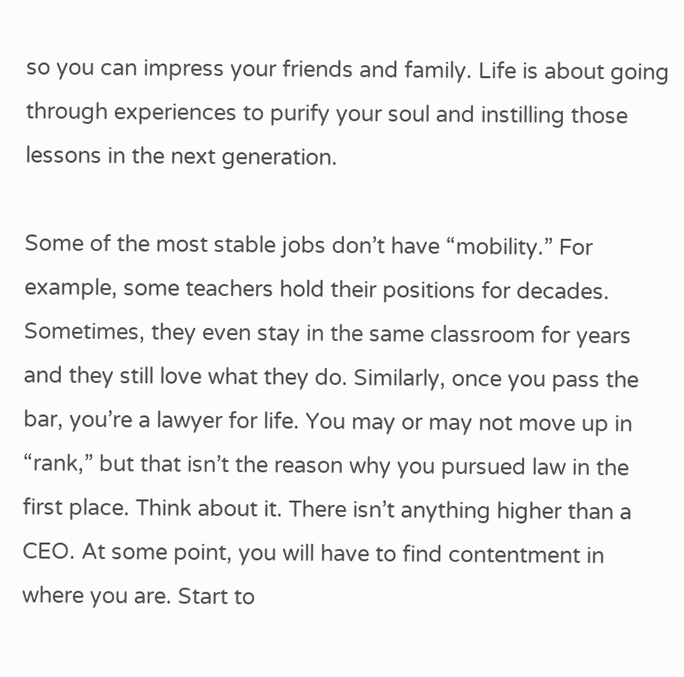so you can impress your friends and family. Life is about going through experiences to purify your soul and instilling those lessons in the next generation.

Some of the most stable jobs don’t have “mobility.” For example, some teachers hold their positions for decades. Sometimes, they even stay in the same classroom for years and they still love what they do. Similarly, once you pass the bar, you’re a lawyer for life. You may or may not move up in “rank,” but that isn’t the reason why you pursued law in the first place. Think about it. There isn’t anything higher than a CEO. At some point, you will have to find contentment in where you are. Start to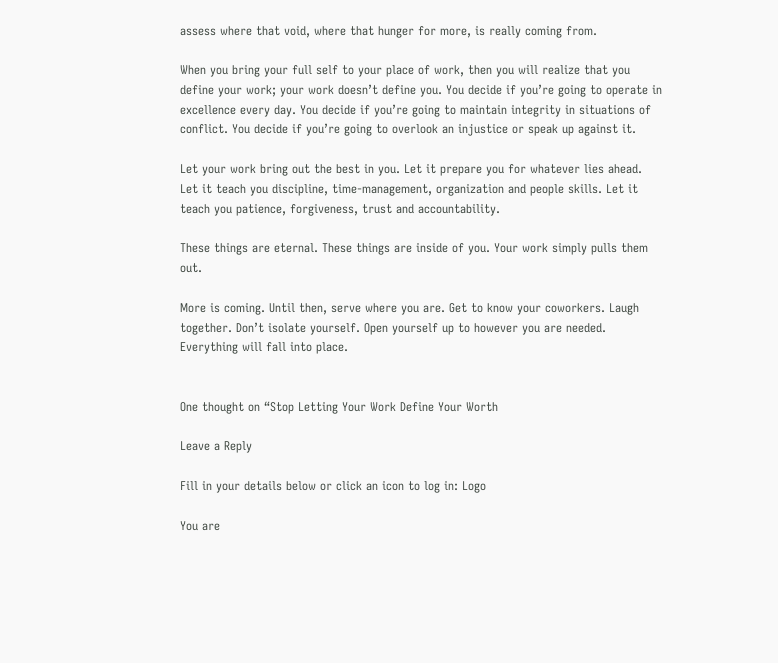assess where that void, where that hunger for more, is really coming from.

When you bring your full self to your place of work, then you will realize that you define your work; your work doesn’t define you. You decide if you’re going to operate in excellence every day. You decide if you’re going to maintain integrity in situations of conflict. You decide if you’re going to overlook an injustice or speak up against it.

Let your work bring out the best in you. Let it prepare you for whatever lies ahead. Let it teach you discipline, time-management, organization and people skills. Let it teach you patience, forgiveness, trust and accountability.

These things are eternal. These things are inside of you. Your work simply pulls them out.

More is coming. Until then, serve where you are. Get to know your coworkers. Laugh together. Don’t isolate yourself. Open yourself up to however you are needed. Everything will fall into place.


One thought on “Stop Letting Your Work Define Your Worth

Leave a Reply

Fill in your details below or click an icon to log in: Logo

You are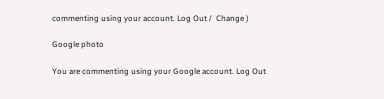commenting using your account. Log Out /  Change )

Google photo

You are commenting using your Google account. Log Out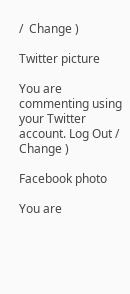/  Change )

Twitter picture

You are commenting using your Twitter account. Log Out /  Change )

Facebook photo

You are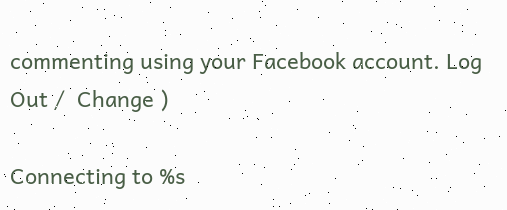commenting using your Facebook account. Log Out /  Change )

Connecting to %s